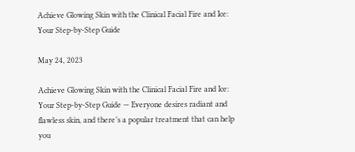Achieve Glowing Skin with the Clinical Facial Fire and Ice: Your Step-by-Step Guide

May 24, 2023

Achieve Glowing Skin with the Clinical Facial Fire and Ice: Your Step-by-Step Guide — Everyone desires radiant and flawless skin, and there’s a popular treatment that can help you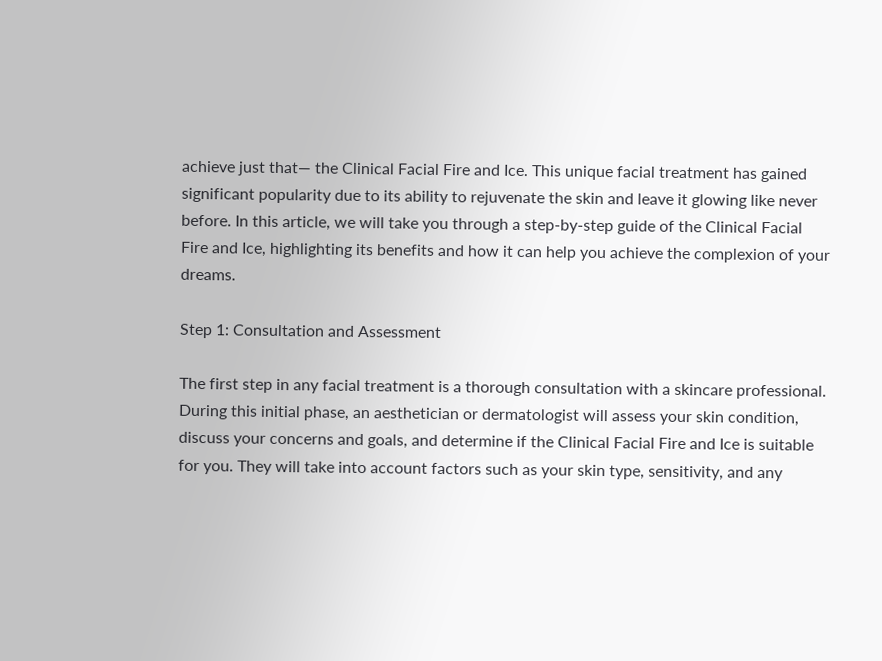achieve just that— the Clinical Facial Fire and Ice. This unique facial treatment has gained significant popularity due to its ability to rejuvenate the skin and leave it glowing like never before. In this article, we will take you through a step-by-step guide of the Clinical Facial Fire and Ice, highlighting its benefits and how it can help you achieve the complexion of your dreams.

Step 1: Consultation and Assessment

The first step in any facial treatment is a thorough consultation with a skincare professional. During this initial phase, an aesthetician or dermatologist will assess your skin condition, discuss your concerns and goals, and determine if the Clinical Facial Fire and Ice is suitable for you. They will take into account factors such as your skin type, sensitivity, and any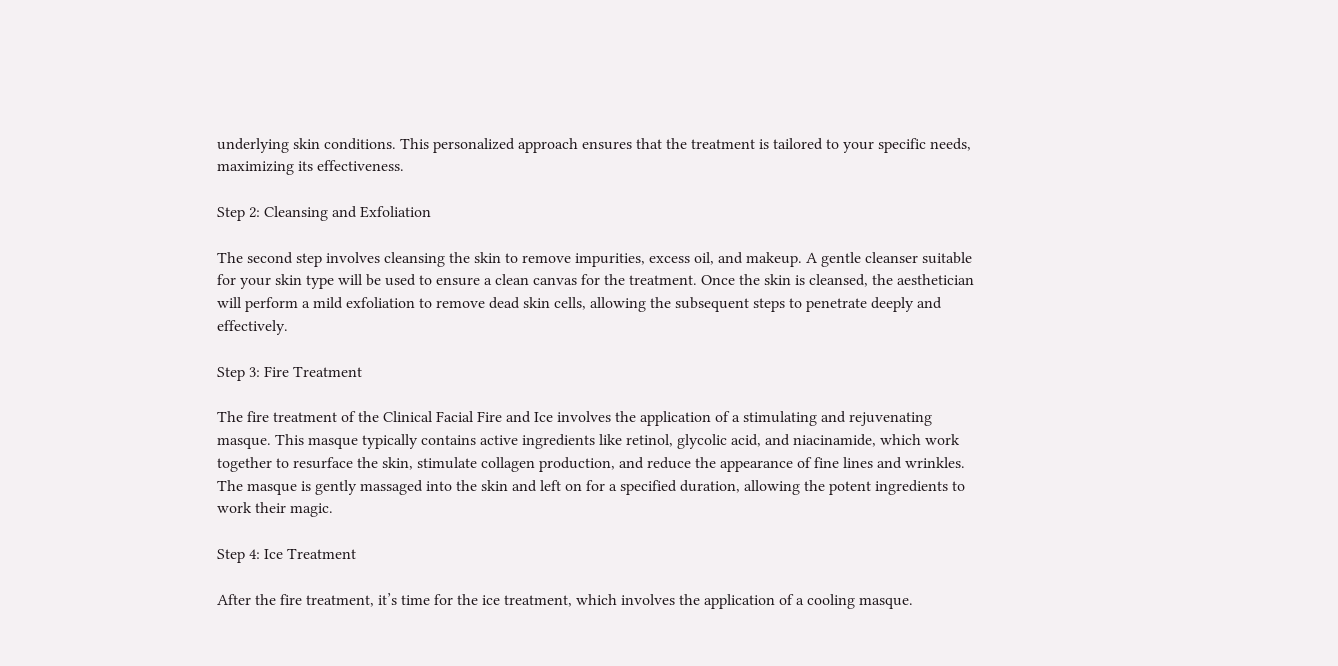underlying skin conditions. This personalized approach ensures that the treatment is tailored to your specific needs, maximizing its effectiveness.

Step 2: Cleansing and Exfoliation

The second step involves cleansing the skin to remove impurities, excess oil, and makeup. A gentle cleanser suitable for your skin type will be used to ensure a clean canvas for the treatment. Once the skin is cleansed, the aesthetician will perform a mild exfoliation to remove dead skin cells, allowing the subsequent steps to penetrate deeply and effectively.

Step 3: Fire Treatment

The fire treatment of the Clinical Facial Fire and Ice involves the application of a stimulating and rejuvenating masque. This masque typically contains active ingredients like retinol, glycolic acid, and niacinamide, which work together to resurface the skin, stimulate collagen production, and reduce the appearance of fine lines and wrinkles. The masque is gently massaged into the skin and left on for a specified duration, allowing the potent ingredients to work their magic.

Step 4: Ice Treatment

After the fire treatment, it’s time for the ice treatment, which involves the application of a cooling masque.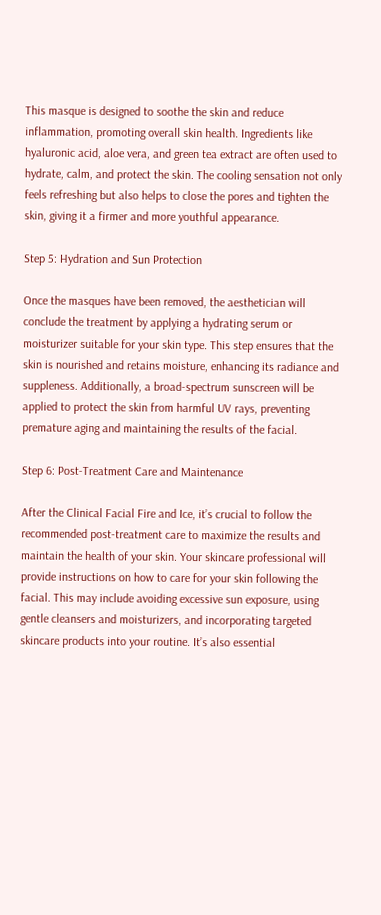This masque is designed to soothe the skin and reduce inflammation, promoting overall skin health. Ingredients like hyaluronic acid, aloe vera, and green tea extract are often used to hydrate, calm, and protect the skin. The cooling sensation not only feels refreshing but also helps to close the pores and tighten the skin, giving it a firmer and more youthful appearance.

Step 5: Hydration and Sun Protection

Once the masques have been removed, the aesthetician will conclude the treatment by applying a hydrating serum or moisturizer suitable for your skin type. This step ensures that the skin is nourished and retains moisture, enhancing its radiance and suppleness. Additionally, a broad-spectrum sunscreen will be applied to protect the skin from harmful UV rays, preventing premature aging and maintaining the results of the facial.

Step 6: Post-Treatment Care and Maintenance

After the Clinical Facial Fire and Ice, it’s crucial to follow the recommended post-treatment care to maximize the results and maintain the health of your skin. Your skincare professional will provide instructions on how to care for your skin following the facial. This may include avoiding excessive sun exposure, using gentle cleansers and moisturizers, and incorporating targeted skincare products into your routine. It’s also essential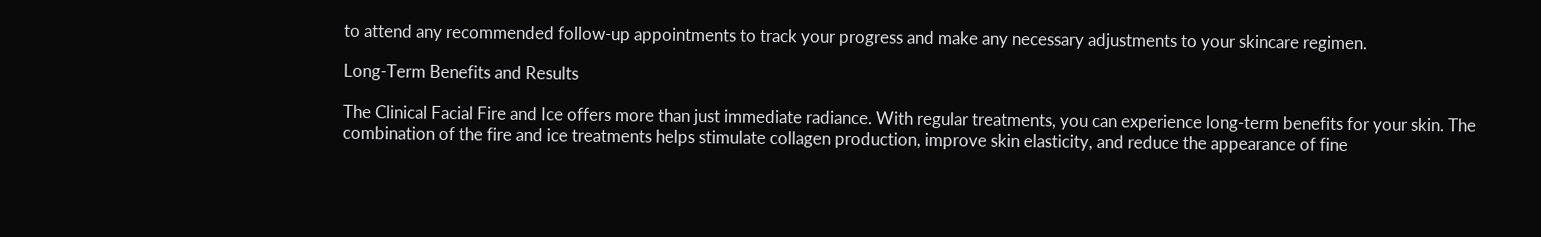to attend any recommended follow-up appointments to track your progress and make any necessary adjustments to your skincare regimen.

Long-Term Benefits and Results

The Clinical Facial Fire and Ice offers more than just immediate radiance. With regular treatments, you can experience long-term benefits for your skin. The combination of the fire and ice treatments helps stimulate collagen production, improve skin elasticity, and reduce the appearance of fine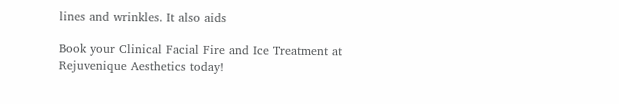lines and wrinkles. It also aids

Book your Clinical Facial Fire and Ice Treatment at Rejuvenique Aesthetics today!